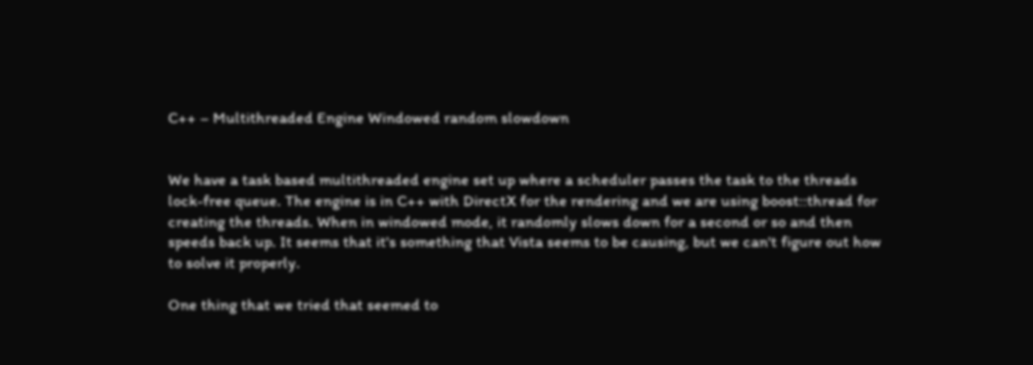C++ – Multithreaded Engine Windowed random slowdown


We have a task based multithreaded engine set up where a scheduler passes the task to the threads lock-free queue. The engine is in C++ with DirectX for the rendering and we are using boost::thread for creating the threads. When in windowed mode, it randomly slows down for a second or so and then speeds back up. It seems that it's something that Vista seems to be causing, but we can't figure out how to solve it properly.

One thing that we tried that seemed to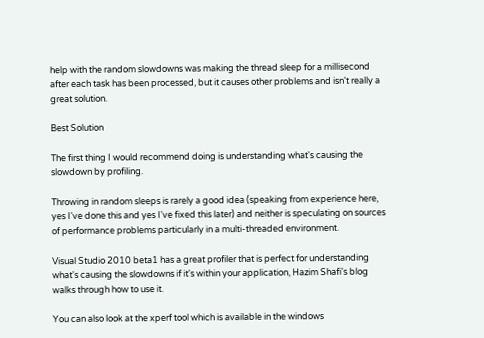help with the random slowdowns was making the thread sleep for a millisecond after each task has been processed, but it causes other problems and isn't really a great solution.

Best Solution

The first thing I would recommend doing is understanding what's causing the slowdown by profiling.

Throwing in random sleeps is rarely a good idea (speaking from experience here, yes I've done this and yes I've fixed this later) and neither is speculating on sources of performance problems particularly in a multi-threaded environment.

Visual Studio 2010 beta1 has a great profiler that is perfect for understanding what's causing the slowdowns if it's within your application, Hazim Shafi's blog walks through how to use it.

You can also look at the xperf tool which is available in the windows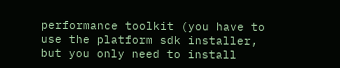performance toolkit (you have to use the platform sdk installer, but you only need to install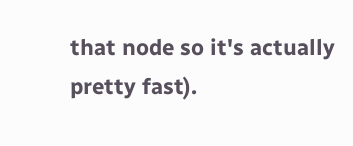that node so it's actually pretty fast).